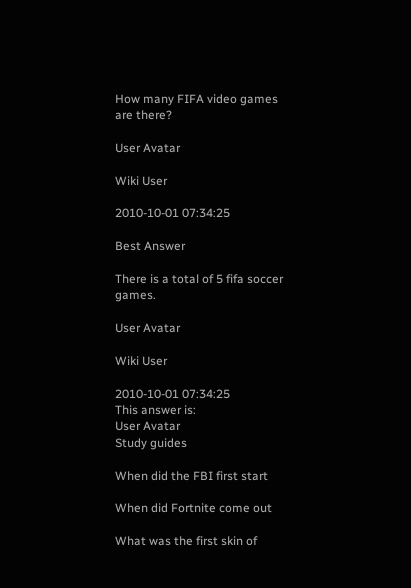How many FIFA video games are there?

User Avatar

Wiki User

2010-10-01 07:34:25

Best Answer

There is a total of 5 fifa soccer games.

User Avatar

Wiki User

2010-10-01 07:34:25
This answer is:
User Avatar
Study guides

When did the FBI first start

When did Fortnite come out

What was the first skin of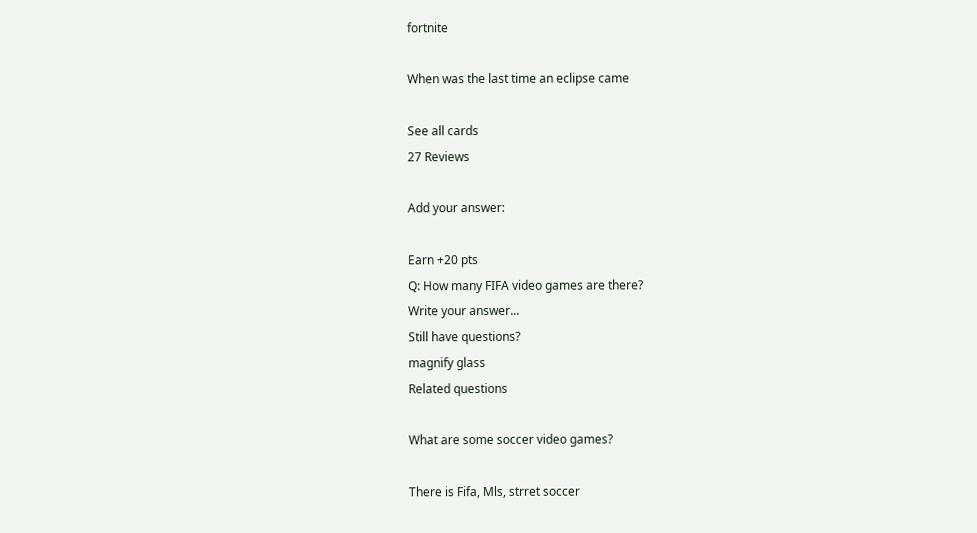fortnite

When was the last time an eclipse came

See all cards
27 Reviews

Add your answer:

Earn +20 pts
Q: How many FIFA video games are there?
Write your answer...
Still have questions?
magnify glass
Related questions

What are some soccer video games?

There is Fifa, Mls, strret soccer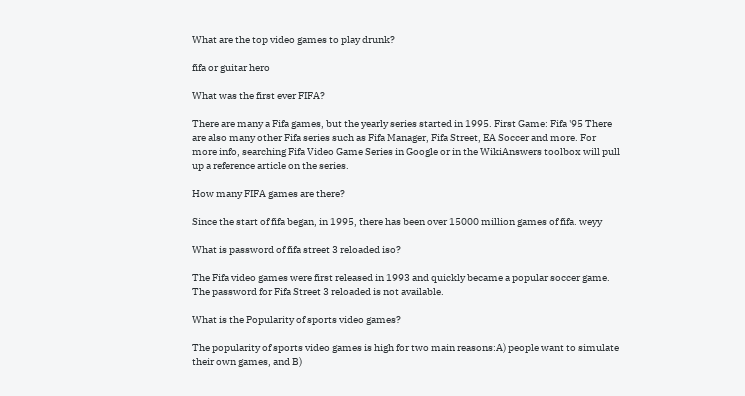What are the top video games to play drunk?

fifa or guitar hero

What was the first ever FIFA?

There are many a Fifa games, but the yearly series started in 1995. First Game: Fifa '95 There are also many other Fifa series such as Fifa Manager, Fifa Street, EA Soccer and more. For more info, searching Fifa Video Game Series in Google or in the WikiAnswers toolbox will pull up a reference article on the series.

How many FIFA games are there?

Since the start of fifa began, in 1995, there has been over 15000 million games of fifa. weyy

What is password of fifa street 3 reloaded iso?

The Fifa video games were first released in 1993 and quickly became a popular soccer game. The password for Fifa Street 3 reloaded is not available.

What is the Popularity of sports video games?

The popularity of sports video games is high for two main reasons:A) people want to simulate their own games, and B)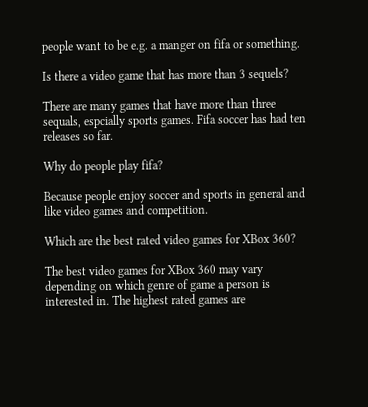people want to be e.g. a manger on fifa or something.

Is there a video game that has more than 3 sequels?

There are many games that have more than three sequals, espcially sports games. Fifa soccer has had ten releases so far.

Why do people play fifa?

Because people enjoy soccer and sports in general and like video games and competition.

Which are the best rated video games for XBox 360?

The best video games for XBox 360 may vary depending on which genre of game a person is interested in. The highest rated games are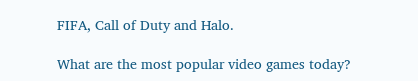FIFA, Call of Duty and Halo.

What are the most popular video games today?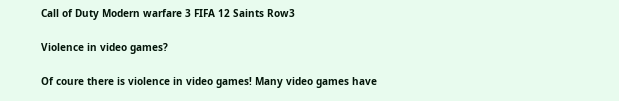Call of Duty Modern warfare 3 FIFA 12 Saints Row3

Violence in video games?

Of coure there is violence in video games! Many video games have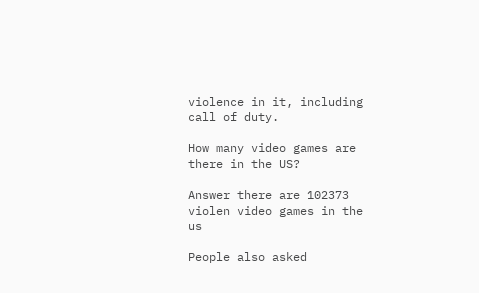violence in it, including call of duty.

How many video games are there in the US?

Answer there are 102373 violen video games in the us

People also asked